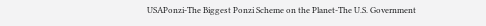USAPonzi-The Biggest Ponzi Scheme on the Planet-The U.S. Government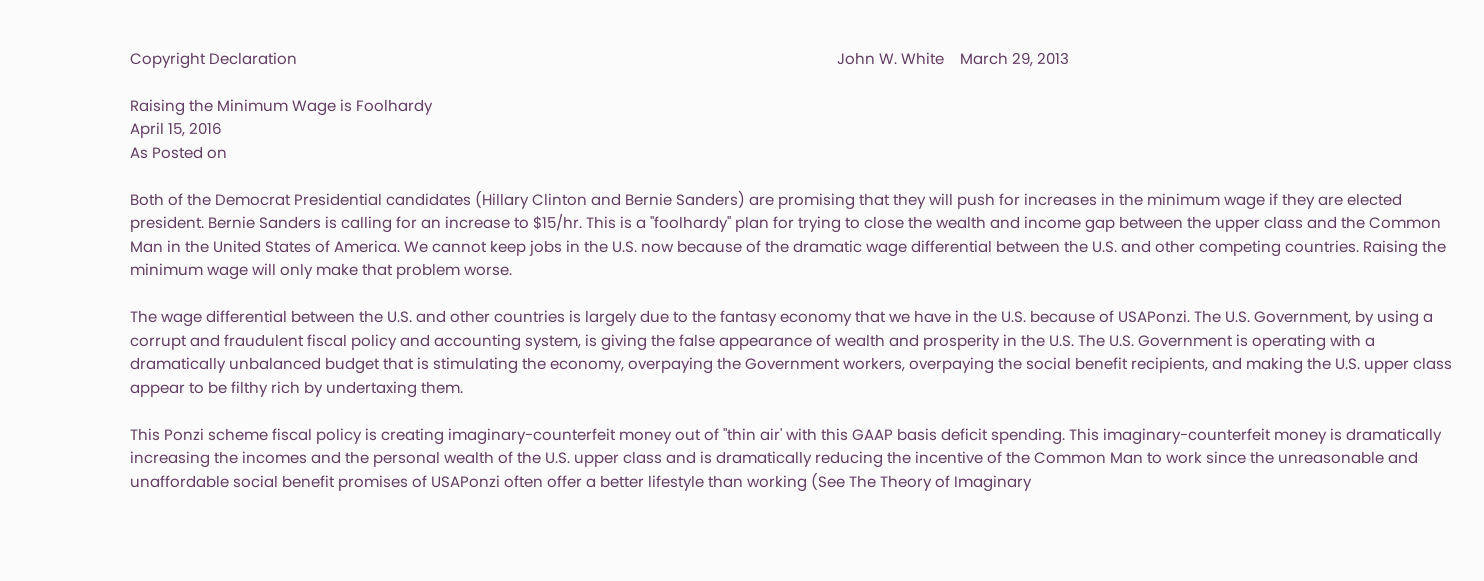Copyright Declaration                                                                                                                                       John W. White    March 29, 2013

Raising the Minimum Wage is Foolhardy
April 15, 2016
As Posted on

Both of the Democrat Presidential candidates (Hillary Clinton and Bernie Sanders) are promising that they will push for increases in the minimum wage if they are elected president. Bernie Sanders is calling for an increase to $15/hr. This is a "foolhardy" plan for trying to close the wealth and income gap between the upper class and the Common Man in the United States of America. We cannot keep jobs in the U.S. now because of the dramatic wage differential between the U.S. and other competing countries. Raising the minimum wage will only make that problem worse.

The wage differential between the U.S. and other countries is largely due to the fantasy economy that we have in the U.S. because of USAPonzi. The U.S. Government, by using a corrupt and fraudulent fiscal policy and accounting system, is giving the false appearance of wealth and prosperity in the U.S. The U.S. Government is operating with a dramatically unbalanced budget that is stimulating the economy, overpaying the Government workers, overpaying the social benefit recipients, and making the U.S. upper class appear to be filthy rich by undertaxing them.

This Ponzi scheme fiscal policy is creating imaginary-counterfeit money out of "thin air' with this GAAP basis deficit spending. This imaginary-counterfeit money is dramatically increasing the incomes and the personal wealth of the U.S. upper class and is dramatically reducing the incentive of the Common Man to work since the unreasonable and unaffordable social benefit promises of USAPonzi often offer a better lifestyle than working (See The Theory of Imaginary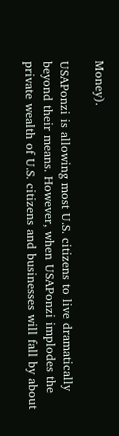Money).

USAPonzi is allowing most U.S. citizens to live dramatically beyond their means. However, when USAPonzi implodes the private wealth of U.S. citizens and businesses will fall by about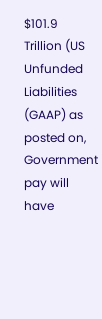$101.9 Trillion (US Unfunded Liabilities (GAAP) as posted on, Government pay will have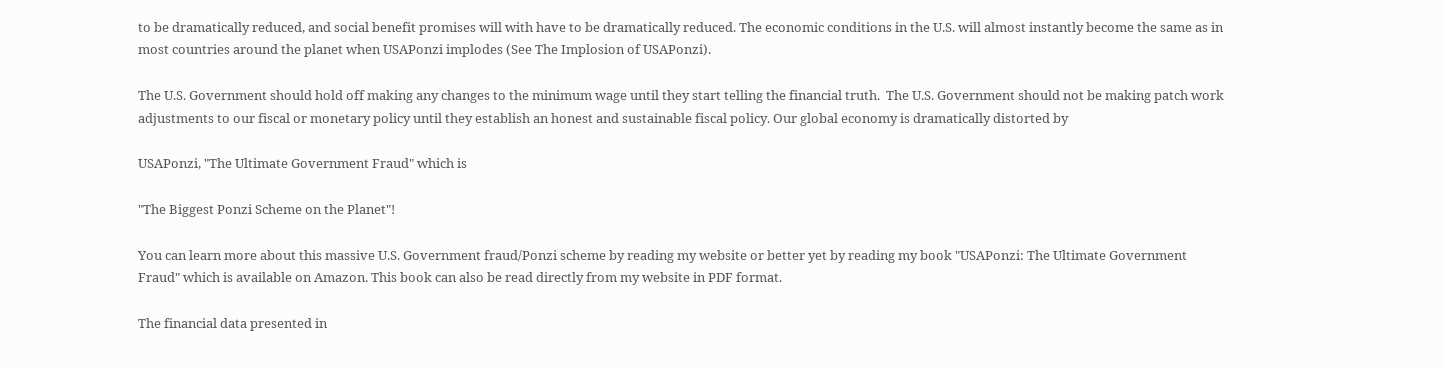to be dramatically reduced, and social benefit promises will with have to be dramatically reduced. The economic conditions in the U.S. will almost instantly become the same as in most countries around the planet when USAPonzi implodes (See The Implosion of USAPonzi).

The U.S. Government should hold off making any changes to the minimum wage until they start telling the financial truth.  The U.S. Government should not be making patch work adjustments to our fiscal or monetary policy until they establish an honest and sustainable fiscal policy. Our global economy is dramatically distorted by

USAPonzi, "The Ultimate Government Fraud" which is

"The Biggest Ponzi Scheme on the Planet"!

You can learn more about this massive U.S. Government fraud/Ponzi scheme by reading my website or better yet by reading my book "USAPonzi: The Ultimate Government Fraud" which is available on Amazon. This book can also be read directly from my website in PDF format.

The financial data presented in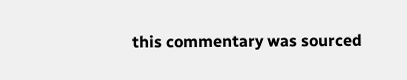this commentary was sourced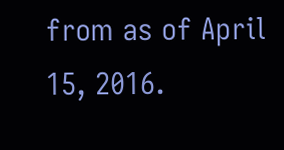from as of April 15, 2016.